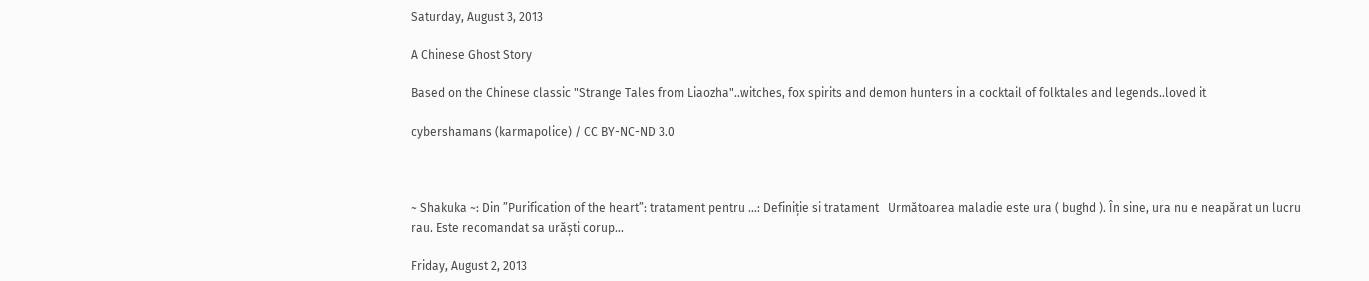Saturday, August 3, 2013

A Chinese Ghost Story

Based on the Chinese classic "Strange Tales from Liaozha"..witches, fox spirits and demon hunters in a cocktail of folktales and legends..loved it

cybershamans (karmapolice) / CC BY-NC-ND 3.0



~ Shakuka ~: Din ”Purification of the heart”: tratament pentru ...: Definiție si tratament   Următoarea maladie este ura ( bughd ). În sine, ura nu e neapărat un lucru rau. Este recomandat sa urăști corup...

Friday, August 2, 2013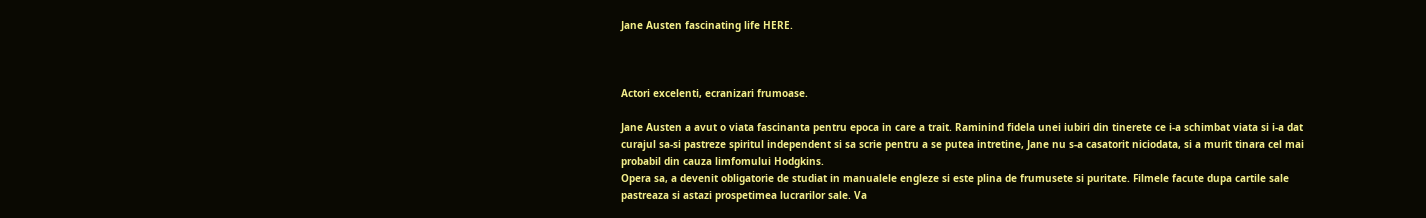Jane Austen fascinating life HERE.



Actori excelenti, ecranizari frumoase.

Jane Austen a avut o viata fascinanta pentru epoca in care a trait. Raminind fidela unei iubiri din tinerete ce i-a schimbat viata si i-a dat curajul sa-si pastreze spiritul independent si sa scrie pentru a se putea intretine, Jane nu s-a casatorit niciodata, si a murit tinara cel mai probabil din cauza limfomului Hodgkins.
Opera sa, a devenit obligatorie de studiat in manualele engleze si este plina de frumusete si puritate. Filmele facute dupa cartile sale pastreaza si astazi prospetimea lucrarilor sale. Va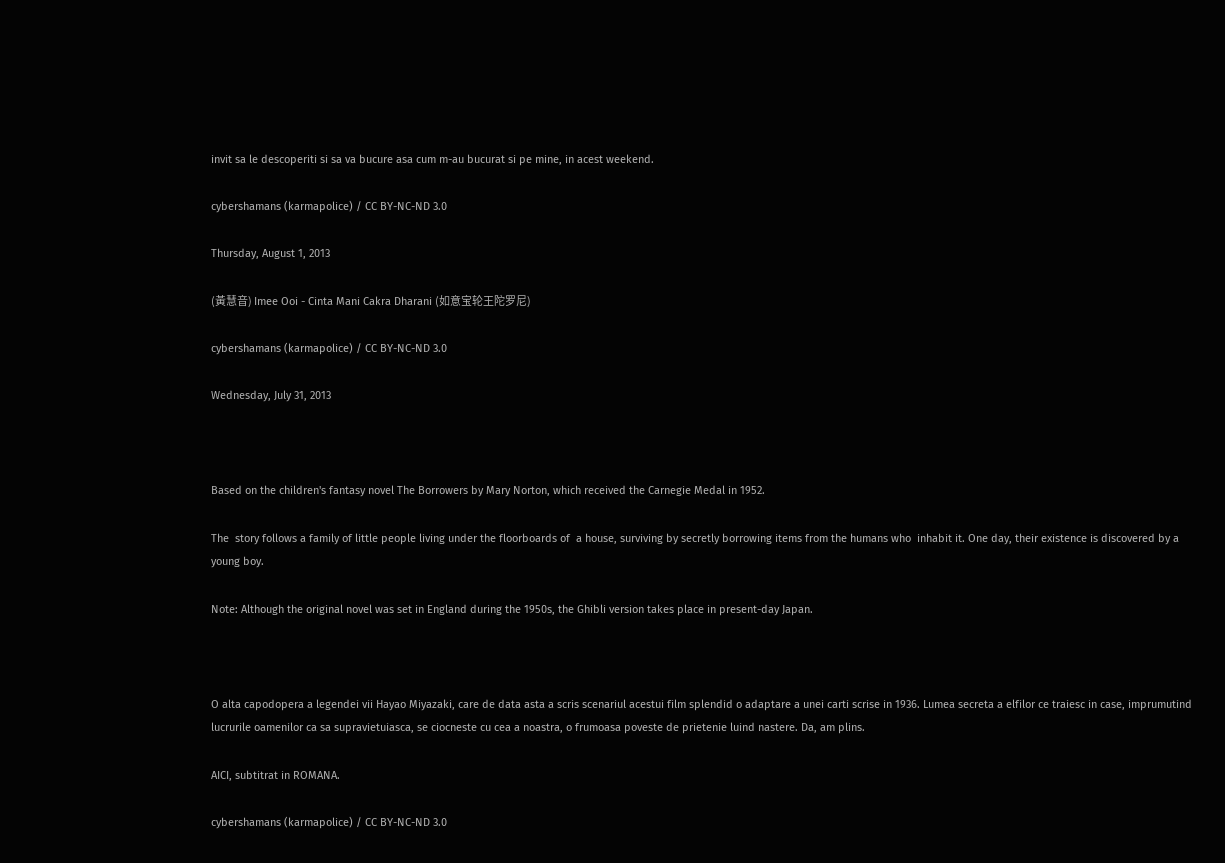invit sa le descoperiti si sa va bucure asa cum m-au bucurat si pe mine, in acest weekend.

cybershamans (karmapolice) / CC BY-NC-ND 3.0

Thursday, August 1, 2013

(黃慧音) Imee Ooi - Cinta Mani Cakra Dharani (如意宝轮王陀罗尼)

cybershamans (karmapolice) / CC BY-NC-ND 3.0

Wednesday, July 31, 2013



Based on the children's fantasy novel The Borrowers by Mary Norton, which received the Carnegie Medal in 1952.

The  story follows a family of little people living under the floorboards of  a house, surviving by secretly borrowing items from the humans who  inhabit it. One day, their existence is discovered by a young boy.

Note: Although the original novel was set in England during the 1950s, the Ghibli version takes place in present-day Japan.



O alta capodopera a legendei vii Hayao Miyazaki, care de data asta a scris scenariul acestui film splendid o adaptare a unei carti scrise in 1936. Lumea secreta a elfilor ce traiesc in case, imprumutind lucrurile oamenilor ca sa supravietuiasca, se ciocneste cu cea a noastra, o frumoasa poveste de prietenie luind nastere. Da, am plins.

AICI, subtitrat in ROMANA.

cybershamans (karmapolice) / CC BY-NC-ND 3.0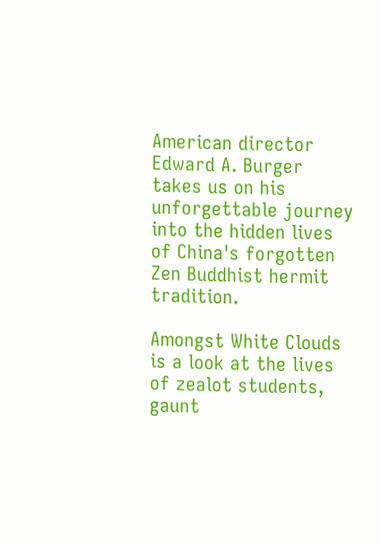American director Edward A. Burger takes us on his unforgettable journey into the hidden lives of China's forgotten Zen Buddhist hermit tradition.

Amongst White Clouds is a look at the lives of zealot students, gaunt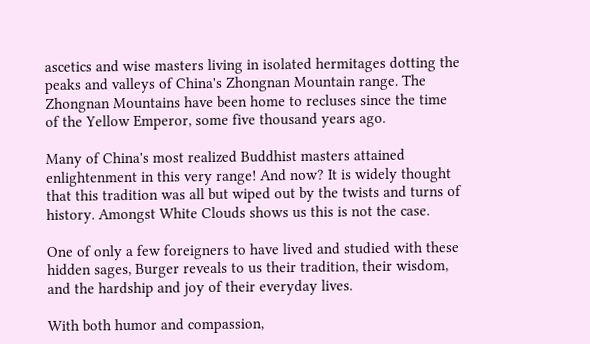ascetics and wise masters living in isolated hermitages dotting the peaks and valleys of China's Zhongnan Mountain range. The Zhongnan Mountains have been home to recluses since the time of the Yellow Emperor, some five thousand years ago.

Many of China's most realized Buddhist masters attained enlightenment in this very range! And now? It is widely thought that this tradition was all but wiped out by the twists and turns of history. Amongst White Clouds shows us this is not the case.

One of only a few foreigners to have lived and studied with these hidden sages, Burger reveals to us their tradition, their wisdom, and the hardship and joy of their everyday lives.

With both humor and compassion,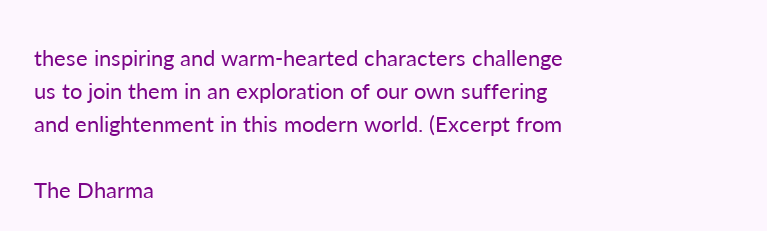these inspiring and warm-hearted characters challenge us to join them in an exploration of our own suffering and enlightenment in this modern world. (Excerpt from

The Dharma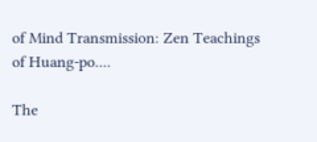of Mind Transmission: Zen Teachings of Huang-po....

The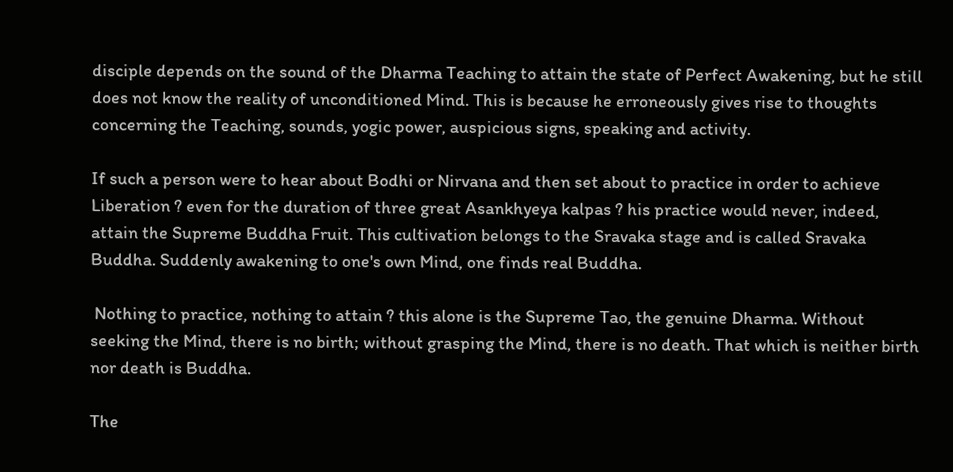disciple depends on the sound of the Dharma Teaching to attain the state of Perfect Awakening, but he still does not know the reality of unconditioned Mind. This is because he erroneously gives rise to thoughts concerning the Teaching, sounds, yogic power, auspicious signs, speaking and activity.

If such a person were to hear about Bodhi or Nirvana and then set about to practice in order to achieve Liberation ? even for the duration of three great Asankhyeya kalpas ? his practice would never, indeed, attain the Supreme Buddha Fruit. This cultivation belongs to the Sravaka stage and is called Sravaka Buddha. Suddenly awakening to one's own Mind, one finds real Buddha.

 Nothing to practice, nothing to attain ? this alone is the Supreme Tao, the genuine Dharma. Without seeking the Mind, there is no birth; without grasping the Mind, there is no death. That which is neither birth nor death is Buddha.

The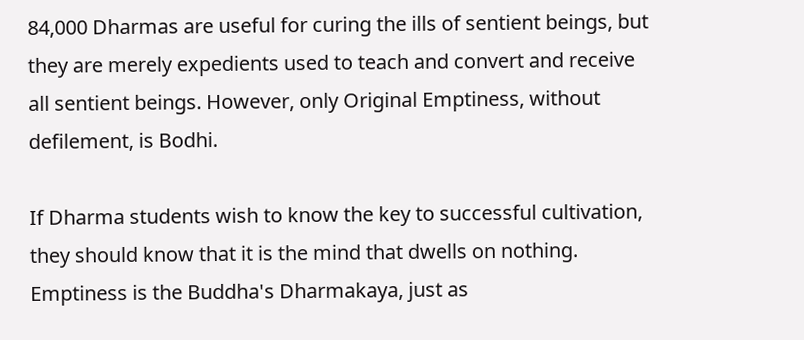84,000 Dharmas are useful for curing the ills of sentient beings, but they are merely expedients used to teach and convert and receive all sentient beings. However, only Original Emptiness, without defilement, is Bodhi.

If Dharma students wish to know the key to successful cultivation, they should know that it is the mind that dwells on nothing. Emptiness is the Buddha's Dharmakaya, just as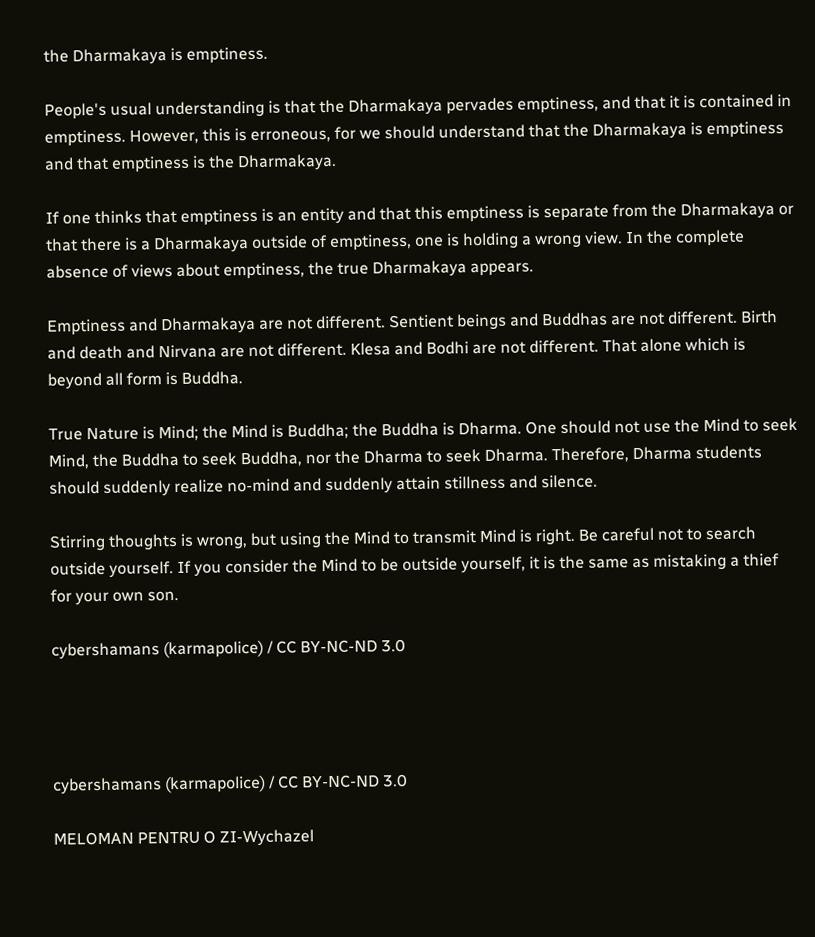the Dharmakaya is emptiness.

People's usual understanding is that the Dharmakaya pervades emptiness, and that it is contained in emptiness. However, this is erroneous, for we should understand that the Dharmakaya is emptiness and that emptiness is the Dharmakaya.

If one thinks that emptiness is an entity and that this emptiness is separate from the Dharmakaya or that there is a Dharmakaya outside of emptiness, one is holding a wrong view. In the complete absence of views about emptiness, the true Dharmakaya appears.

Emptiness and Dharmakaya are not different. Sentient beings and Buddhas are not different. Birth and death and Nirvana are not different. Klesa and Bodhi are not different. That alone which is beyond all form is Buddha.

True Nature is Mind; the Mind is Buddha; the Buddha is Dharma. One should not use the Mind to seek Mind, the Buddha to seek Buddha, nor the Dharma to seek Dharma. Therefore, Dharma students should suddenly realize no-mind and suddenly attain stillness and silence.

Stirring thoughts is wrong, but using the Mind to transmit Mind is right. Be careful not to search outside yourself. If you consider the Mind to be outside yourself, it is the same as mistaking a thief for your own son.

cybershamans (karmapolice) / CC BY-NC-ND 3.0




cybershamans (karmapolice) / CC BY-NC-ND 3.0

MELOMAN PENTRU O ZI-Wychazel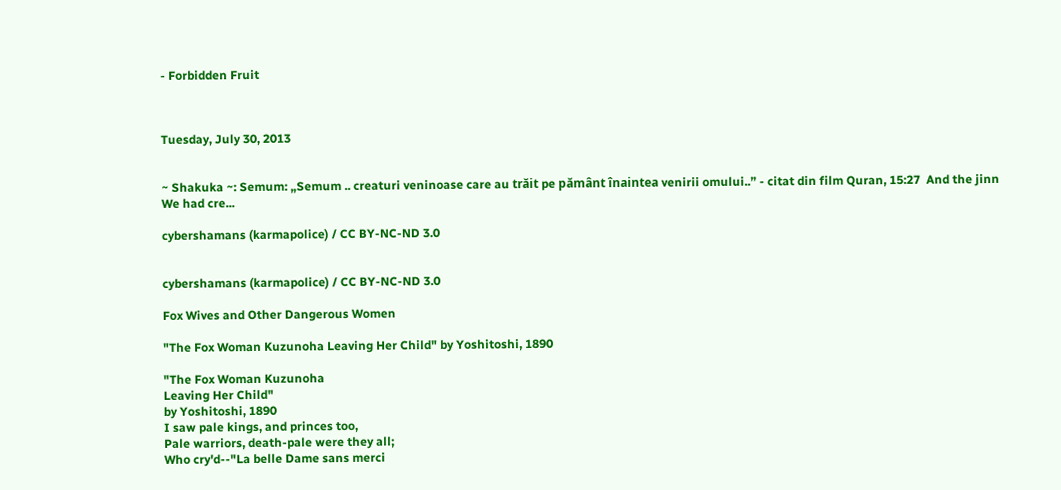- Forbidden Fruit



Tuesday, July 30, 2013


~ Shakuka ~: Semum: „Semum .. creaturi veninoase care au trăit pe pământ înaintea venirii omului..” - citat din film Quran, 15:27  And the jinn We had cre...

cybershamans (karmapolice) / CC BY-NC-ND 3.0


cybershamans (karmapolice) / CC BY-NC-ND 3.0

Fox Wives and Other Dangerous Women

"The Fox Woman Kuzunoha Leaving Her Child" by Yoshitoshi, 1890

"The Fox Woman Kuzunoha
Leaving Her Child"
by Yoshitoshi, 1890
I saw pale kings, and princes too,
Pale warriors, death-pale were they all;
Who cry'd--"La belle Dame sans merci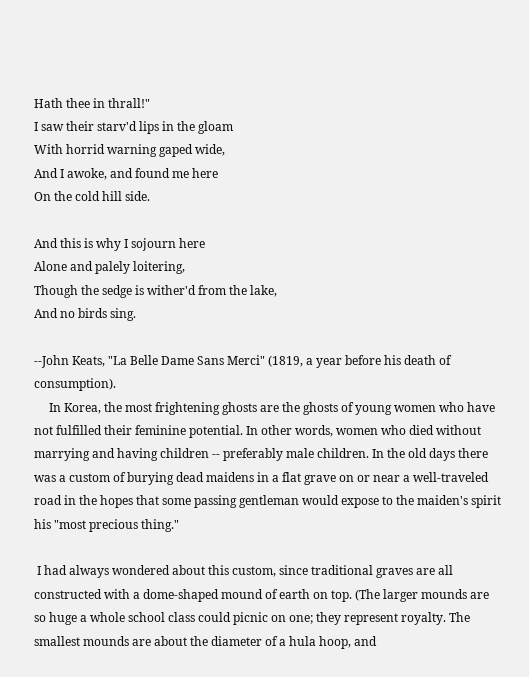Hath thee in thrall!"
I saw their starv'd lips in the gloam
With horrid warning gaped wide,
And I awoke, and found me here
On the cold hill side.

And this is why I sojourn here
Alone and palely loitering,
Though the sedge is wither'd from the lake,
And no birds sing.

--John Keats, "La Belle Dame Sans Merci" (1819, a year before his death of consumption).
     In Korea, the most frightening ghosts are the ghosts of young women who have not fulfilled their feminine potential. In other words, women who died without marrying and having children -- preferably male children. In the old days there was a custom of burying dead maidens in a flat grave on or near a well-traveled road in the hopes that some passing gentleman would expose to the maiden's spirit his "most precious thing."

 I had always wondered about this custom, since traditional graves are all constructed with a dome-shaped mound of earth on top. (The larger mounds are so huge a whole school class could picnic on one; they represent royalty. The smallest mounds are about the diameter of a hula hoop, and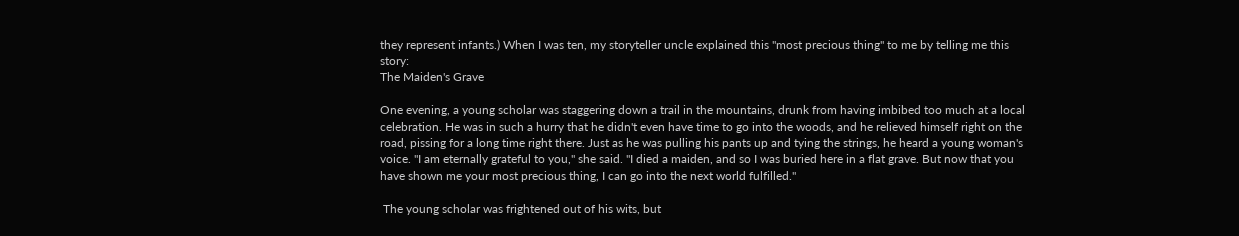they represent infants.) When I was ten, my storyteller uncle explained this "most precious thing" to me by telling me this story:
The Maiden's Grave

One evening, a young scholar was staggering down a trail in the mountains, drunk from having imbibed too much at a local celebration. He was in such a hurry that he didn't even have time to go into the woods, and he relieved himself right on the road, pissing for a long time right there. Just as he was pulling his pants up and tying the strings, he heard a young woman's voice. "I am eternally grateful to you," she said. "I died a maiden, and so I was buried here in a flat grave. But now that you have shown me your most precious thing, I can go into the next world fulfilled."

 The young scholar was frightened out of his wits, but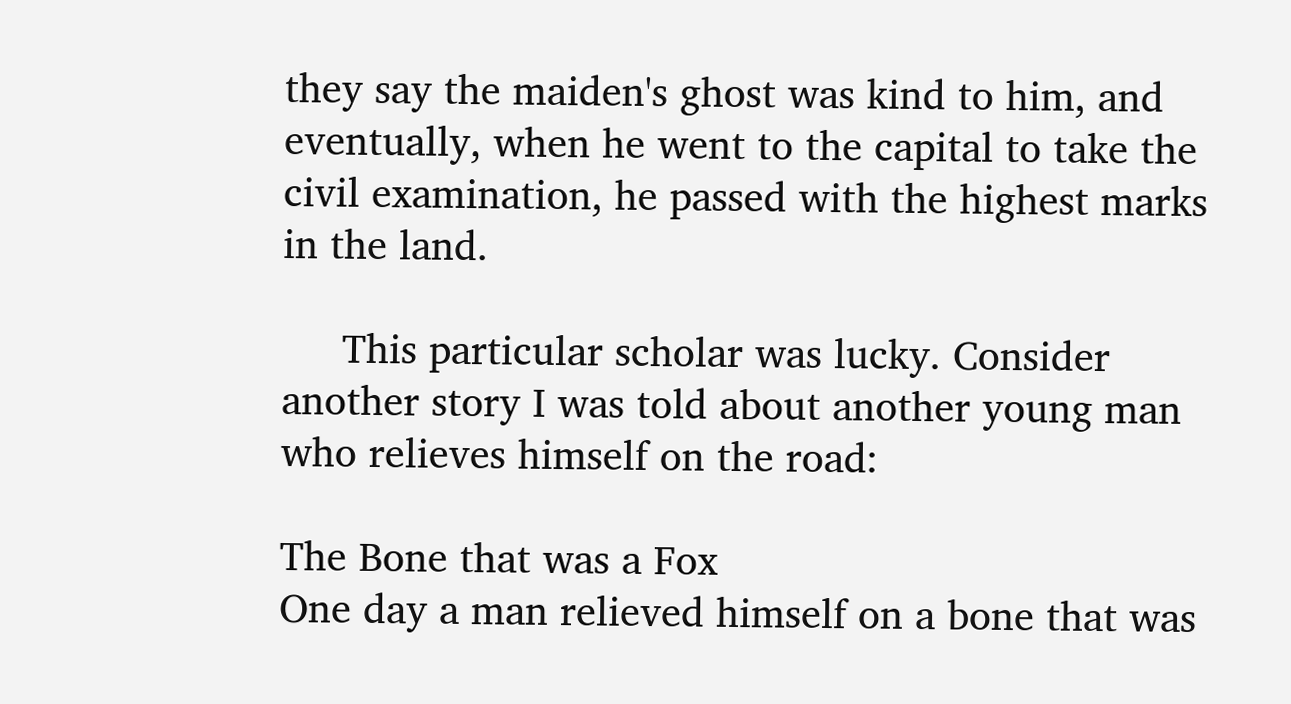they say the maiden's ghost was kind to him, and eventually, when he went to the capital to take the civil examination, he passed with the highest marks in the land.

     This particular scholar was lucky. Consider another story I was told about another young man who relieves himself on the road:

The Bone that was a Fox
One day a man relieved himself on a bone that was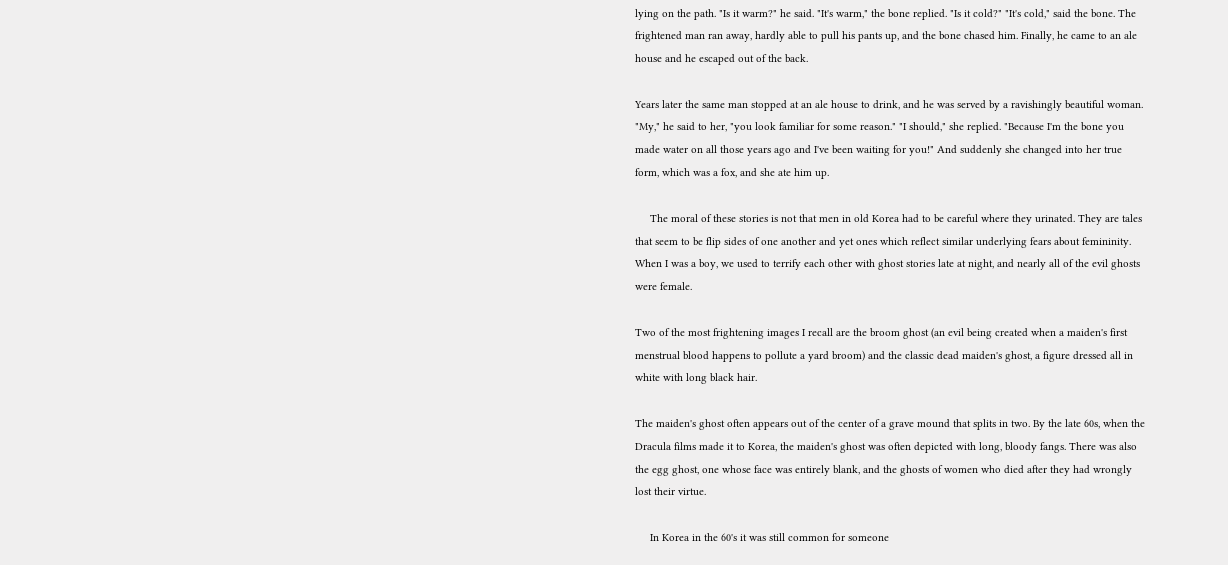lying on the path. "Is it warm?" he said. "It's warm," the bone replied. "Is it cold?" "It's cold," said the bone. The frightened man ran away, hardly able to pull his pants up, and the bone chased him. Finally, he came to an ale house and he escaped out of the back.

Years later the same man stopped at an ale house to drink, and he was served by a ravishingly beautiful woman. "My," he said to her, "you look familiar for some reason." "I should," she replied. "Because I'm the bone you made water on all those years ago and I've been waiting for you!" And suddenly she changed into her true form, which was a fox, and she ate him up.

     The moral of these stories is not that men in old Korea had to be careful where they urinated. They are tales that seem to be flip sides of one another and yet ones which reflect similar underlying fears about femininity. When I was a boy, we used to terrify each other with ghost stories late at night, and nearly all of the evil ghosts were female.

Two of the most frightening images I recall are the broom ghost (an evil being created when a maiden's first menstrual blood happens to pollute a yard broom) and the classic dead maiden's ghost, a figure dressed all in white with long black hair.

The maiden's ghost often appears out of the center of a grave mound that splits in two. By the late 60s, when the Dracula films made it to Korea, the maiden's ghost was often depicted with long, bloody fangs. There was also the egg ghost, one whose face was entirely blank, and the ghosts of women who died after they had wrongly lost their virtue.

     In Korea in the 60's it was still common for someone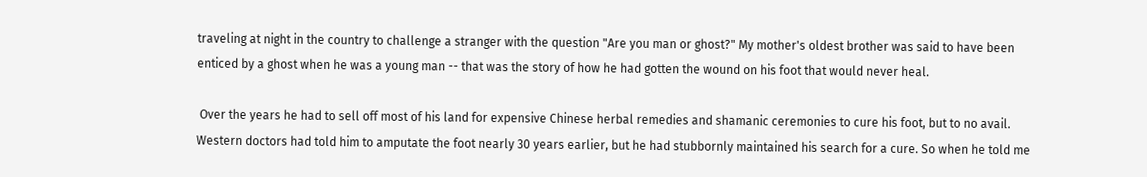traveling at night in the country to challenge a stranger with the question "Are you man or ghost?" My mother's oldest brother was said to have been enticed by a ghost when he was a young man -- that was the story of how he had gotten the wound on his foot that would never heal.

 Over the years he had to sell off most of his land for expensive Chinese herbal remedies and shamanic ceremonies to cure his foot, but to no avail. Western doctors had told him to amputate the foot nearly 30 years earlier, but he had stubbornly maintained his search for a cure. So when he told me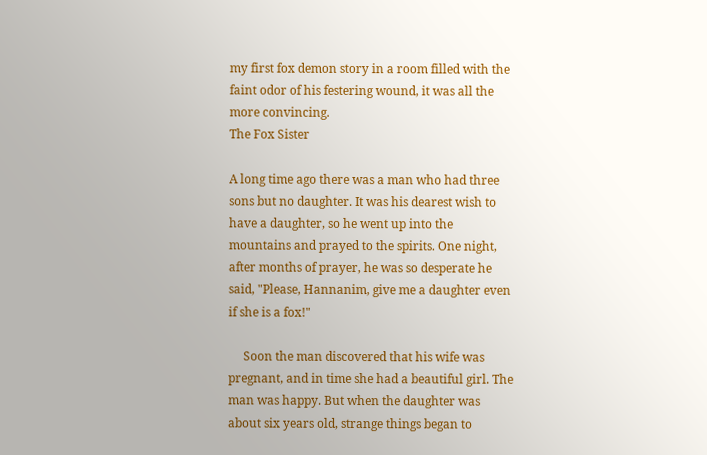my first fox demon story in a room filled with the faint odor of his festering wound, it was all the more convincing.
The Fox Sister

A long time ago there was a man who had three sons but no daughter. It was his dearest wish to have a daughter, so he went up into the mountains and prayed to the spirits. One night, after months of prayer, he was so desperate he said, "Please, Hannanim, give me a daughter even if she is a fox!"

     Soon the man discovered that his wife was pregnant, and in time she had a beautiful girl. The man was happy. But when the daughter was about six years old, strange things began to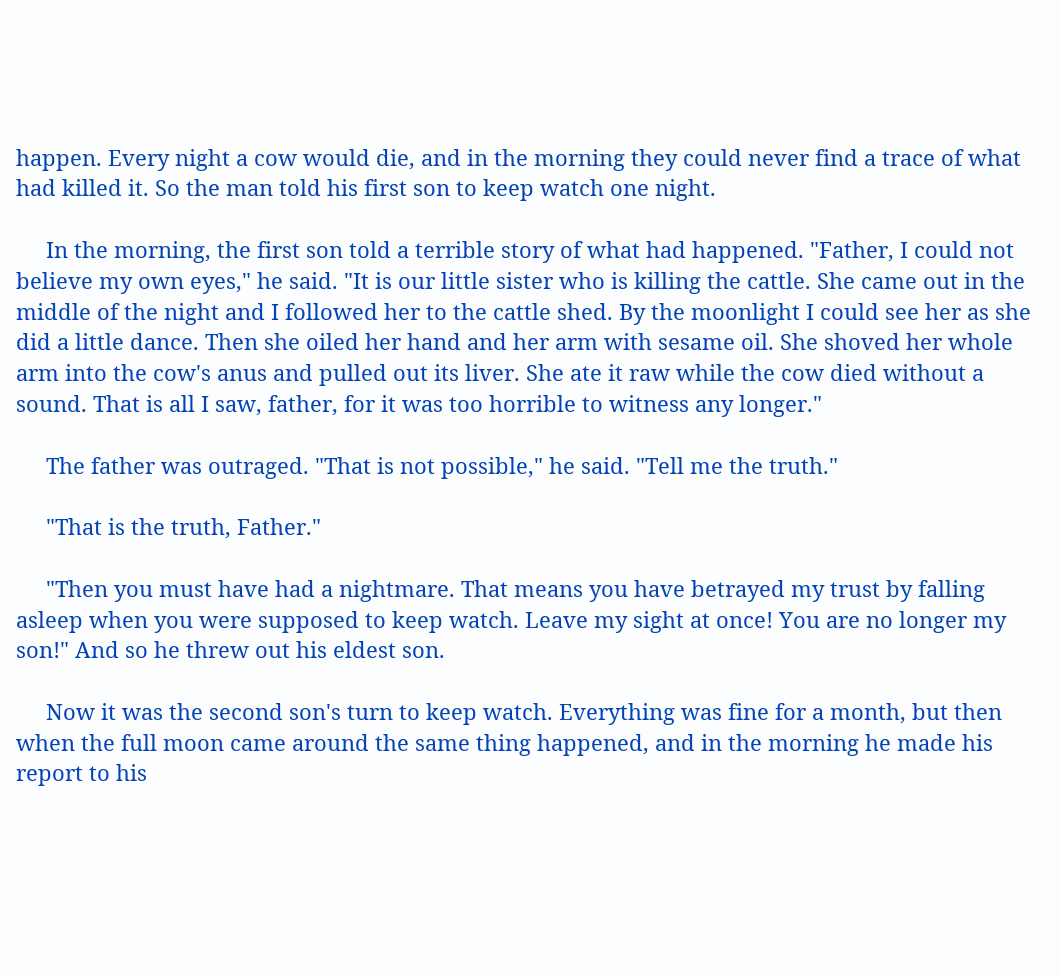happen. Every night a cow would die, and in the morning they could never find a trace of what had killed it. So the man told his first son to keep watch one night.

     In the morning, the first son told a terrible story of what had happened. "Father, I could not believe my own eyes," he said. "It is our little sister who is killing the cattle. She came out in the middle of the night and I followed her to the cattle shed. By the moonlight I could see her as she did a little dance. Then she oiled her hand and her arm with sesame oil. She shoved her whole arm into the cow's anus and pulled out its liver. She ate it raw while the cow died without a sound. That is all I saw, father, for it was too horrible to witness any longer."

     The father was outraged. "That is not possible," he said. "Tell me the truth."

     "That is the truth, Father."

     "Then you must have had a nightmare. That means you have betrayed my trust by falling asleep when you were supposed to keep watch. Leave my sight at once! You are no longer my son!" And so he threw out his eldest son.

     Now it was the second son's turn to keep watch. Everything was fine for a month, but then when the full moon came around the same thing happened, and in the morning he made his report to his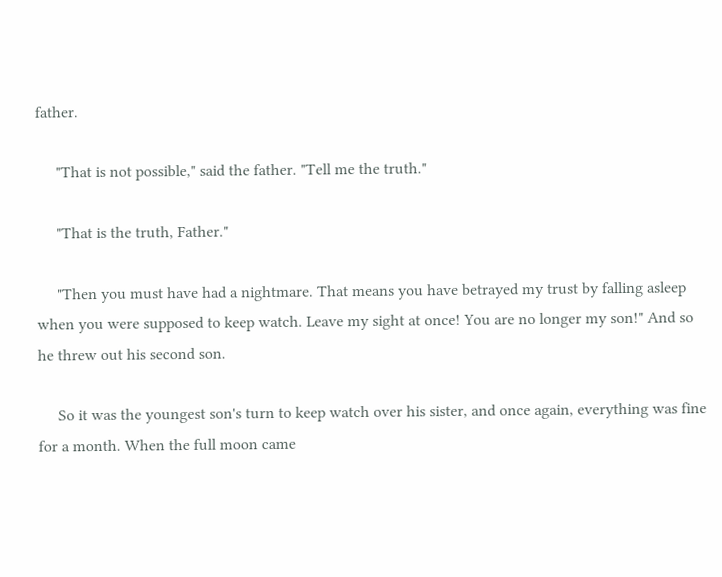father.

     "That is not possible," said the father. "Tell me the truth."

     "That is the truth, Father."

     "Then you must have had a nightmare. That means you have betrayed my trust by falling asleep when you were supposed to keep watch. Leave my sight at once! You are no longer my son!" And so he threw out his second son.

     So it was the youngest son's turn to keep watch over his sister, and once again, everything was fine for a month. When the full moon came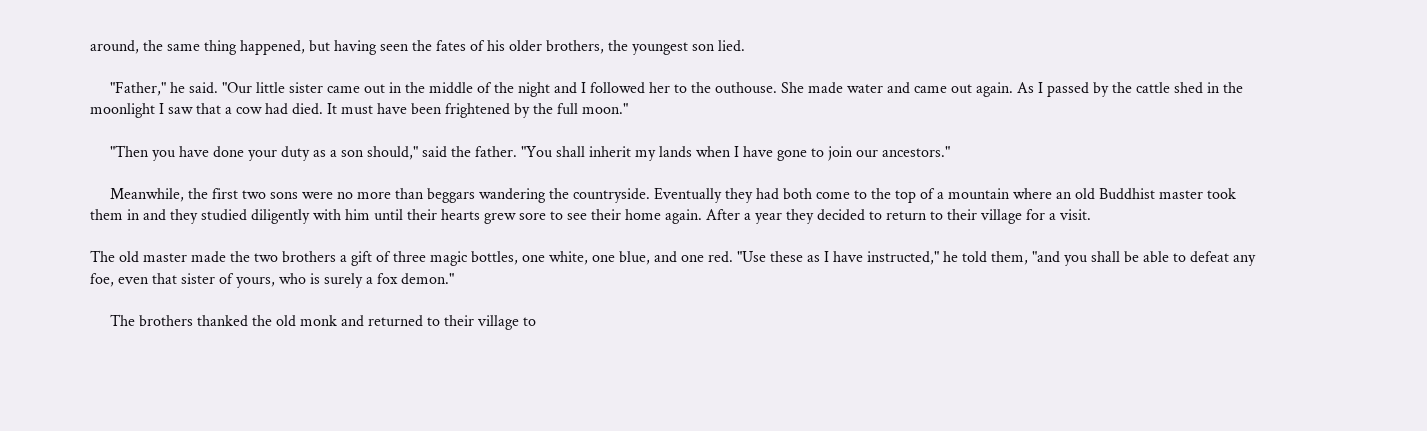around, the same thing happened, but having seen the fates of his older brothers, the youngest son lied.

     "Father," he said. "Our little sister came out in the middle of the night and I followed her to the outhouse. She made water and came out again. As I passed by the cattle shed in the moonlight I saw that a cow had died. It must have been frightened by the full moon."

     "Then you have done your duty as a son should," said the father. "You shall inherit my lands when I have gone to join our ancestors."

     Meanwhile, the first two sons were no more than beggars wandering the countryside. Eventually they had both come to the top of a mountain where an old Buddhist master took them in and they studied diligently with him until their hearts grew sore to see their home again. After a year they decided to return to their village for a visit.

The old master made the two brothers a gift of three magic bottles, one white, one blue, and one red. "Use these as I have instructed," he told them, "and you shall be able to defeat any foe, even that sister of yours, who is surely a fox demon."

     The brothers thanked the old monk and returned to their village to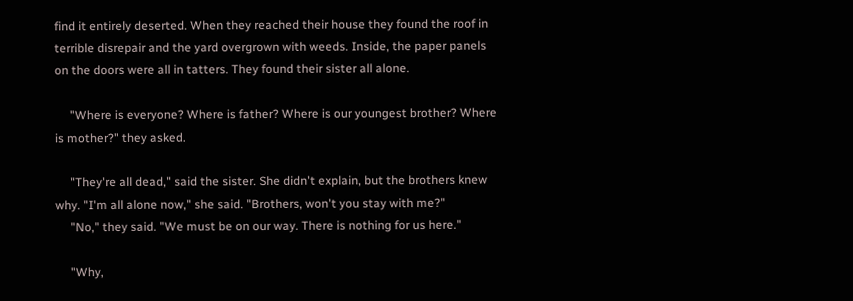find it entirely deserted. When they reached their house they found the roof in terrible disrepair and the yard overgrown with weeds. Inside, the paper panels on the doors were all in tatters. They found their sister all alone.

     "Where is everyone? Where is father? Where is our youngest brother? Where is mother?" they asked.

     "They're all dead," said the sister. She didn't explain, but the brothers knew why. "I'm all alone now," she said. "Brothers, won't you stay with me?"
     "No," they said. "We must be on our way. There is nothing for us here."

     "Why,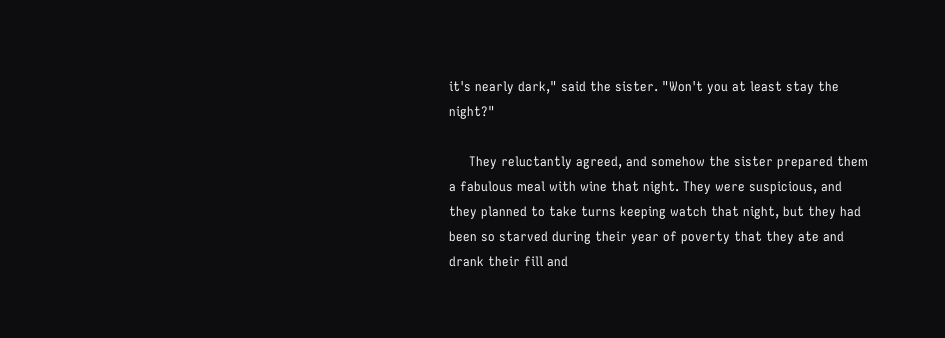it's nearly dark," said the sister. "Won't you at least stay the night?"

     They reluctantly agreed, and somehow the sister prepared them a fabulous meal with wine that night. They were suspicious, and they planned to take turns keeping watch that night, but they had been so starved during their year of poverty that they ate and drank their fill and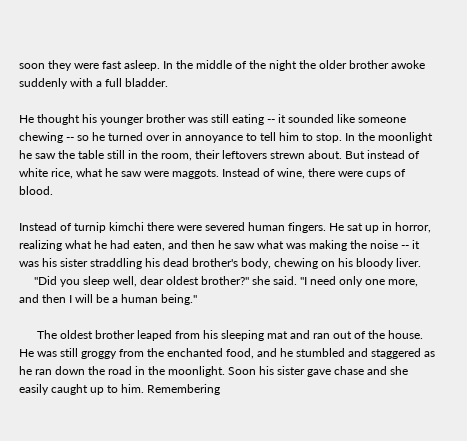soon they were fast asleep. In the middle of the night the older brother awoke suddenly with a full bladder.

He thought his younger brother was still eating -- it sounded like someone chewing -- so he turned over in annoyance to tell him to stop. In the moonlight he saw the table still in the room, their leftovers strewn about. But instead of white rice, what he saw were maggots. Instead of wine, there were cups of blood.

Instead of turnip kimchi there were severed human fingers. He sat up in horror, realizing what he had eaten, and then he saw what was making the noise -- it was his sister straddling his dead brother's body, chewing on his bloody liver.
     "Did you sleep well, dear oldest brother?" she said. "I need only one more, and then I will be a human being."

      The oldest brother leaped from his sleeping mat and ran out of the house. He was still groggy from the enchanted food, and he stumbled and staggered as he ran down the road in the moonlight. Soon his sister gave chase and she easily caught up to him. Remembering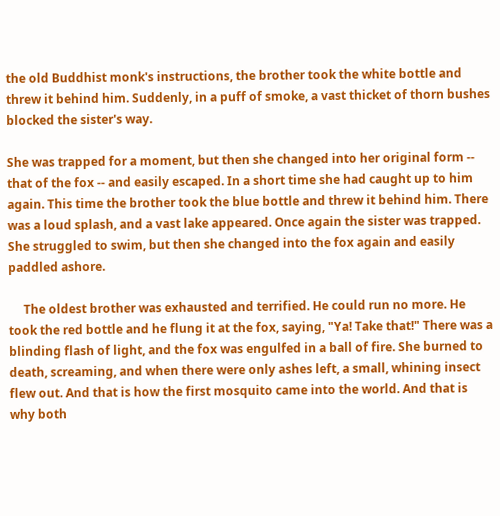the old Buddhist monk's instructions, the brother took the white bottle and threw it behind him. Suddenly, in a puff of smoke, a vast thicket of thorn bushes blocked the sister's way.

She was trapped for a moment, but then she changed into her original form -- that of the fox -- and easily escaped. In a short time she had caught up to him again. This time the brother took the blue bottle and threw it behind him. There was a loud splash, and a vast lake appeared. Once again the sister was trapped. She struggled to swim, but then she changed into the fox again and easily paddled ashore.

     The oldest brother was exhausted and terrified. He could run no more. He took the red bottle and he flung it at the fox, saying, "Ya! Take that!" There was a blinding flash of light, and the fox was engulfed in a ball of fire. She burned to death, screaming, and when there were only ashes left, a small, whining insect flew out. And that is how the first mosquito came into the world. And that is why both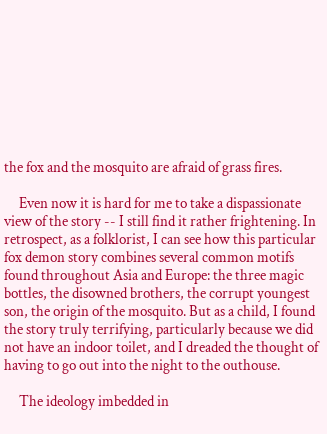the fox and the mosquito are afraid of grass fires.

     Even now it is hard for me to take a dispassionate view of the story -- I still find it rather frightening. In retrospect, as a folklorist, I can see how this particular fox demon story combines several common motifs found throughout Asia and Europe: the three magic bottles, the disowned brothers, the corrupt youngest son, the origin of the mosquito. But as a child, I found the story truly terrifying, particularly because we did not have an indoor toilet, and I dreaded the thought of having to go out into the night to the outhouse.

     The ideology imbedded in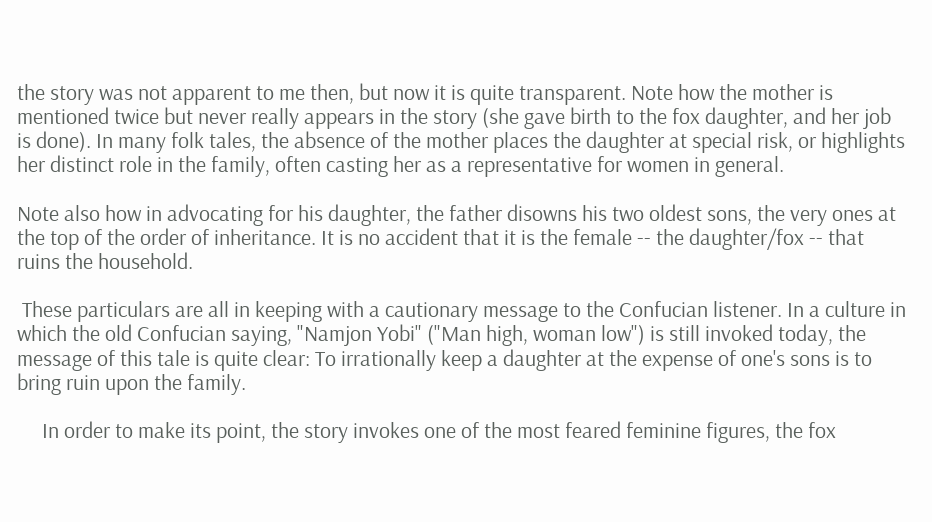the story was not apparent to me then, but now it is quite transparent. Note how the mother is mentioned twice but never really appears in the story (she gave birth to the fox daughter, and her job is done). In many folk tales, the absence of the mother places the daughter at special risk, or highlights her distinct role in the family, often casting her as a representative for women in general.

Note also how in advocating for his daughter, the father disowns his two oldest sons, the very ones at the top of the order of inheritance. It is no accident that it is the female -- the daughter/fox -- that ruins the household.

 These particulars are all in keeping with a cautionary message to the Confucian listener. In a culture in which the old Confucian saying, "Namjon Yobi" ("Man high, woman low") is still invoked today, the message of this tale is quite clear: To irrationally keep a daughter at the expense of one's sons is to bring ruin upon the family.

     In order to make its point, the story invokes one of the most feared feminine figures, the fox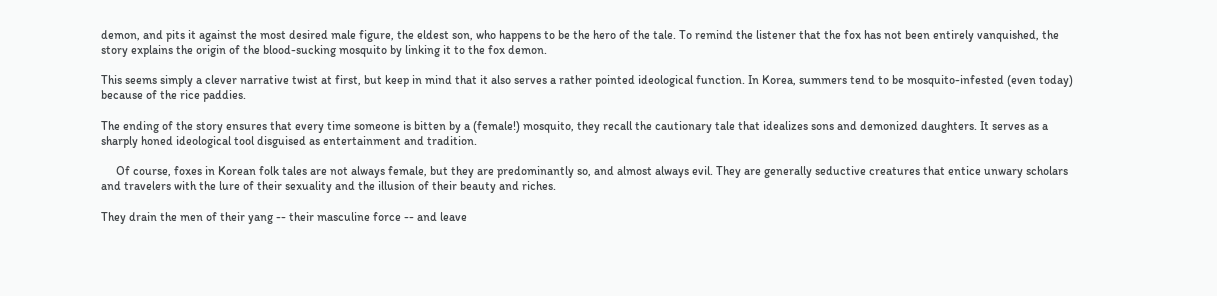demon, and pits it against the most desired male figure, the eldest son, who happens to be the hero of the tale. To remind the listener that the fox has not been entirely vanquished, the story explains the origin of the blood-sucking mosquito by linking it to the fox demon.

This seems simply a clever narrative twist at first, but keep in mind that it also serves a rather pointed ideological function. In Korea, summers tend to be mosquito-infested (even today) because of the rice paddies.

The ending of the story ensures that every time someone is bitten by a (female!) mosquito, they recall the cautionary tale that idealizes sons and demonized daughters. It serves as a sharply honed ideological tool disguised as entertainment and tradition.

     Of course, foxes in Korean folk tales are not always female, but they are predominantly so, and almost always evil. They are generally seductive creatures that entice unwary scholars and travelers with the lure of their sexuality and the illusion of their beauty and riches.

They drain the men of their yang -- their masculine force -- and leave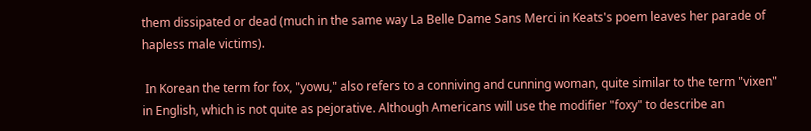them dissipated or dead (much in the same way La Belle Dame Sans Merci in Keats's poem leaves her parade of hapless male victims).

 In Korean the term for fox, "yowu," also refers to a conniving and cunning woman, quite similar to the term "vixen" in English, which is not quite as pejorative. Although Americans will use the modifier "foxy" to describe an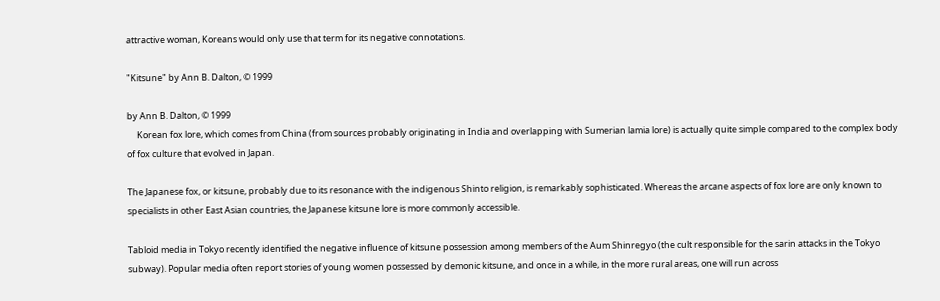attractive woman, Koreans would only use that term for its negative connotations.

"Kitsune" by Ann B. Dalton, © 1999

by Ann B. Dalton, © 1999
     Korean fox lore, which comes from China (from sources probably originating in India and overlapping with Sumerian lamia lore) is actually quite simple compared to the complex body of fox culture that evolved in Japan.

The Japanese fox, or kitsune, probably due to its resonance with the indigenous Shinto religion, is remarkably sophisticated. Whereas the arcane aspects of fox lore are only known to specialists in other East Asian countries, the Japanese kitsune lore is more commonly accessible.

Tabloid media in Tokyo recently identified the negative influence of kitsune possession among members of the Aum Shinregyo (the cult responsible for the sarin attacks in the Tokyo subway). Popular media often report stories of young women possessed by demonic kitsune, and once in a while, in the more rural areas, one will run across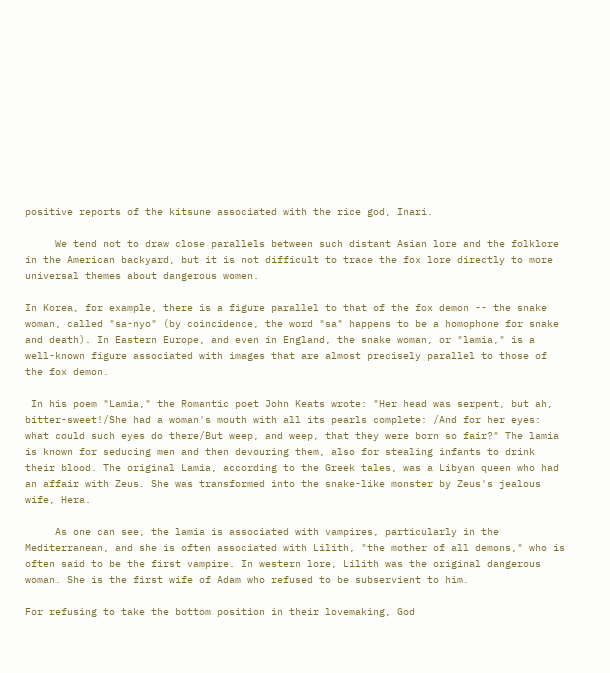positive reports of the kitsune associated with the rice god, Inari.

     We tend not to draw close parallels between such distant Asian lore and the folklore in the American backyard, but it is not difficult to trace the fox lore directly to more universal themes about dangerous women.

In Korea, for example, there is a figure parallel to that of the fox demon -- the snake woman, called "sa-nyo" (by coincidence, the word "sa" happens to be a homophone for snake and death). In Eastern Europe, and even in England, the snake woman, or "lamia," is a well-known figure associated with images that are almost precisely parallel to those of the fox demon.

 In his poem "Lamia," the Romantic poet John Keats wrote: "Her head was serpent, but ah, bitter-sweet!/She had a woman's mouth with all its pearls complete: /And for her eyes: what could such eyes do there/But weep, and weep, that they were born so fair?" The lamia is known for seducing men and then devouring them, also for stealing infants to drink their blood. The original Lamia, according to the Greek tales, was a Libyan queen who had an affair with Zeus. She was transformed into the snake-like monster by Zeus's jealous wife, Hera.

     As one can see, the lamia is associated with vampires, particularly in the Mediterranean, and she is often associated with Lilith, "the mother of all demons," who is often said to be the first vampire. In western lore, Lilith was the original dangerous woman. She is the first wife of Adam who refused to be subservient to him.

For refusing to take the bottom position in their lovemaking, God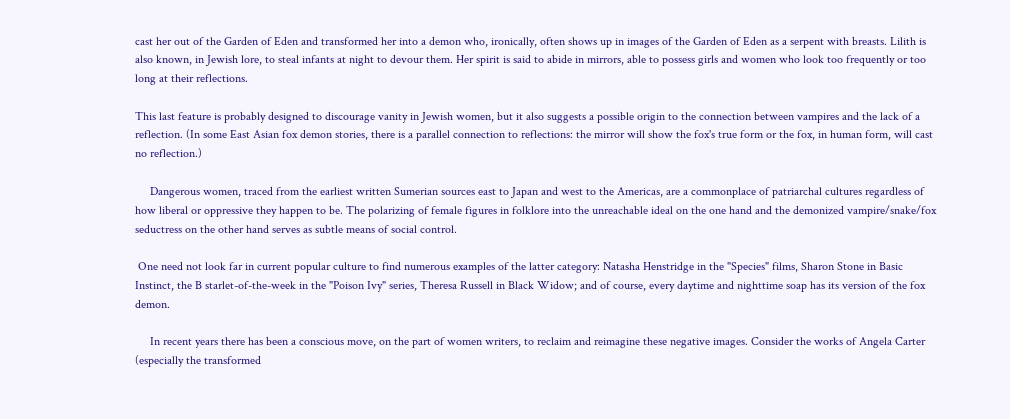cast her out of the Garden of Eden and transformed her into a demon who, ironically, often shows up in images of the Garden of Eden as a serpent with breasts. Lilith is also known, in Jewish lore, to steal infants at night to devour them. Her spirit is said to abide in mirrors, able to possess girls and women who look too frequently or too long at their reflections.

This last feature is probably designed to discourage vanity in Jewish women, but it also suggests a possible origin to the connection between vampires and the lack of a reflection. (In some East Asian fox demon stories, there is a parallel connection to reflections: the mirror will show the fox's true form or the fox, in human form, will cast no reflection.)

     Dangerous women, traced from the earliest written Sumerian sources east to Japan and west to the Americas, are a commonplace of patriarchal cultures regardless of how liberal or oppressive they happen to be. The polarizing of female figures in folklore into the unreachable ideal on the one hand and the demonized vampire/snake/fox seductress on the other hand serves as subtle means of social control.

 One need not look far in current popular culture to find numerous examples of the latter category: Natasha Henstridge in the "Species" films, Sharon Stone in Basic Instinct, the B starlet-of-the-week in the "Poison Ivy" series, Theresa Russell in Black Widow; and of course, every daytime and nighttime soap has its version of the fox demon.

     In recent years there has been a conscious move, on the part of women writers, to reclaim and reimagine these negative images. Consider the works of Angela Carter (especially the transformed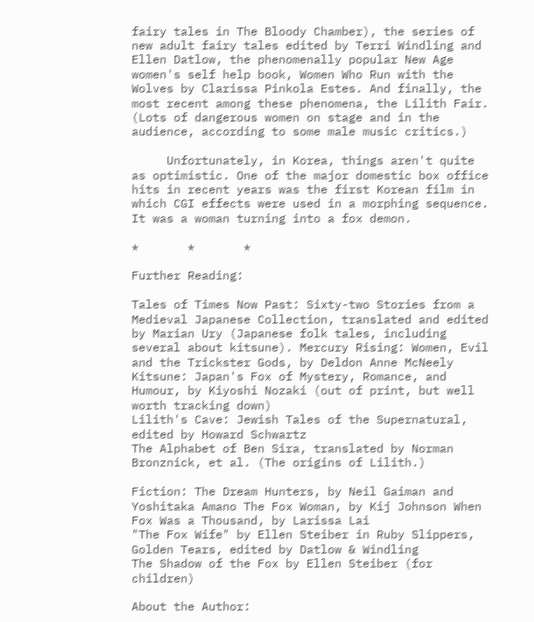fairy tales in The Bloody Chamber), the series of new adult fairy tales edited by Terri Windling and Ellen Datlow, the phenomenally popular New Age women's self help book, Women Who Run with the Wolves by Clarissa Pinkola Estes. And finally, the most recent among these phenomena, the Lilith Fair. (Lots of dangerous women on stage and in the audience, according to some male music critics.)

     Unfortunately, in Korea, things aren't quite as optimistic. One of the major domestic box office hits in recent years was the first Korean film in which CGI effects were used in a morphing sequence. It was a woman turning into a fox demon.

*       *       *

Further Reading:

Tales of Times Now Past: Sixty-two Stories from a Medieval Japanese Collection, translated and edited by Marian Ury (Japanese folk tales, including several about kitsune). Mercury Rising: Women, Evil and the Trickster Gods, by Deldon Anne McNeely
Kitsune: Japan's Fox of Mystery, Romance, and Humour, by Kiyoshi Nozaki (out of print, but well worth tracking down)
Lilith's Cave: Jewish Tales of the Supernatural, edited by Howard Schwartz
The Alphabet of Ben Sira, translated by Norman Bronznick, et al. (The origins of Lilith.)

Fiction: The Dream Hunters, by Neil Gaiman and Yoshitaka Amano The Fox Woman, by Kij Johnson When Fox Was a Thousand, by Larissa Lai
"The Fox Wife" by Ellen Steiber in Ruby Slippers, Golden Tears, edited by Datlow & Windling
The Shadow of the Fox by Ellen Steiber (for children)

About the Author: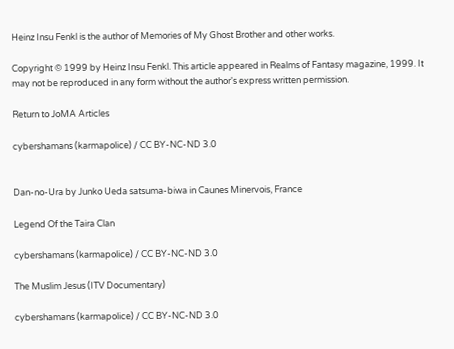Heinz Insu Fenkl is the author of Memories of My Ghost Brother and other works.

Copyright © 1999 by Heinz Insu Fenkl. This article appeared in Realms of Fantasy magazine, 1999. It may not be reproduced in any form without the author's express written permission.

Return to JoMA Articles

cybershamans (karmapolice) / CC BY-NC-ND 3.0


Dan-no-Ura by Junko Ueda satsuma-biwa in Caunes Minervois, France

Legend Of the Taira Clan

cybershamans (karmapolice) / CC BY-NC-ND 3.0

The Muslim Jesus (ITV Documentary)

cybershamans (karmapolice) / CC BY-NC-ND 3.0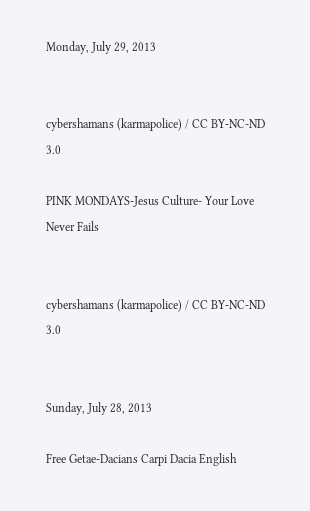Monday, July 29, 2013


cybershamans (karmapolice) / CC BY-NC-ND 3.0

PINK MONDAYS-Jesus Culture- Your Love Never Fails


cybershamans (karmapolice) / CC BY-NC-ND 3.0


Sunday, July 28, 2013

Free Getae-Dacians Carpi Dacia English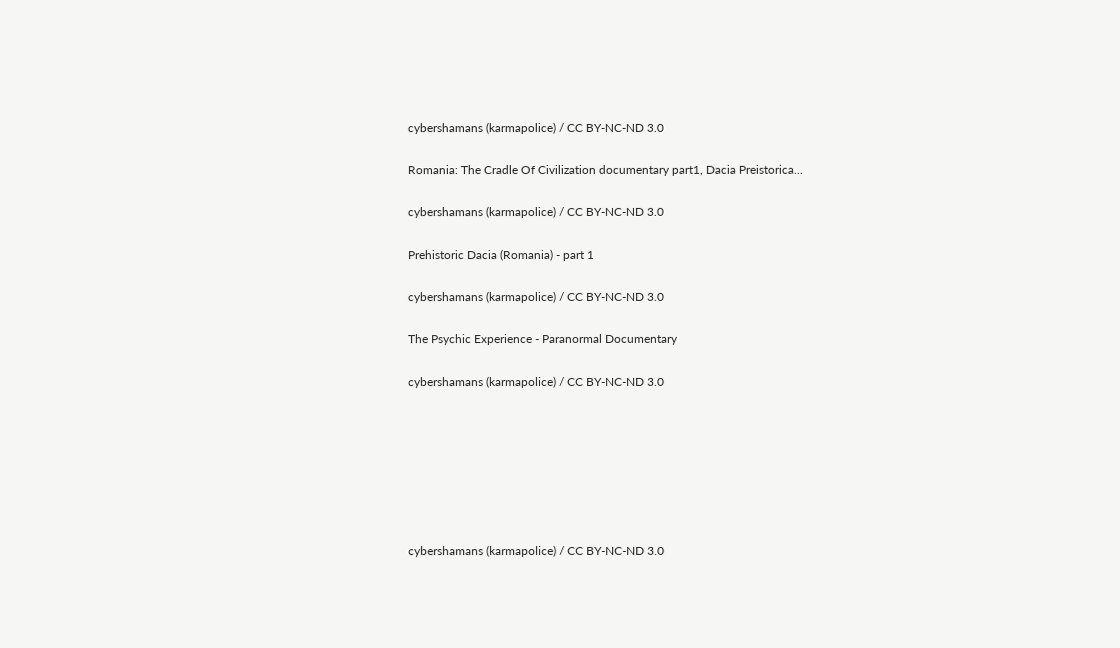cybershamans (karmapolice) / CC BY-NC-ND 3.0

Romania: The Cradle Of Civilization documentary part1, Dacia Preistorica...

cybershamans (karmapolice) / CC BY-NC-ND 3.0

Prehistoric Dacia (Romania) - part 1

cybershamans (karmapolice) / CC BY-NC-ND 3.0

The Psychic Experience - Paranormal Documentary

cybershamans (karmapolice) / CC BY-NC-ND 3.0







cybershamans (karmapolice) / CC BY-NC-ND 3.0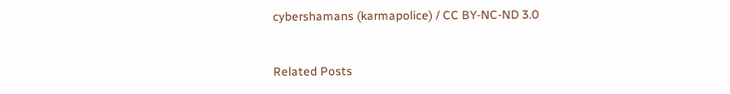cybershamans (karmapolice) / CC BY-NC-ND 3.0


Related Posts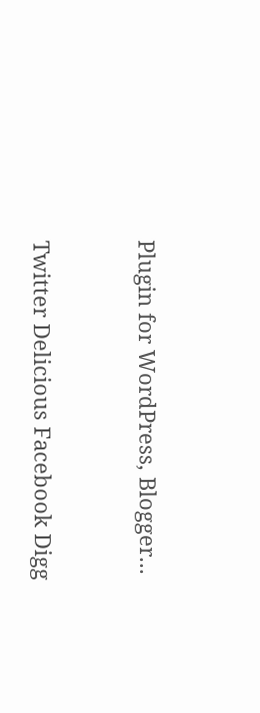Plugin for WordPress, Blogger...


Twitter Delicious Facebook Digg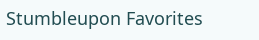Stumbleupon Favorites